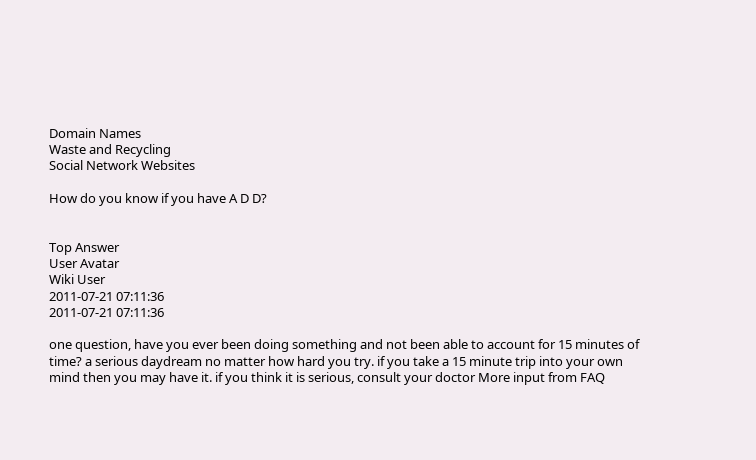Domain Names
Waste and Recycling
Social Network Websites

How do you know if you have A D D?


Top Answer
User Avatar
Wiki User
2011-07-21 07:11:36
2011-07-21 07:11:36

one question, have you ever been doing something and not been able to account for 15 minutes of time? a serious daydream no matter how hard you try. if you take a 15 minute trip into your own mind then you may have it. if you think it is serious, consult your doctor More input from FAQ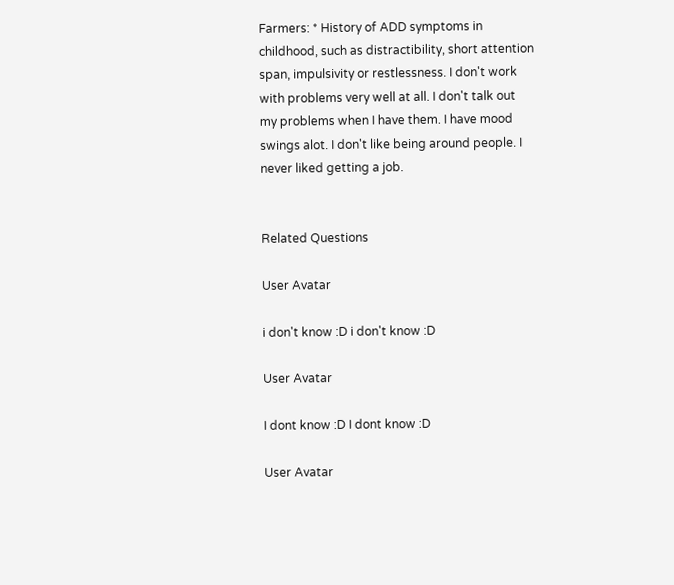Farmers: * History of ADD symptoms in childhood, such as distractibility, short attention span, impulsivity or restlessness. I don't work with problems very well at all. I don't talk out my problems when I have them. I have mood swings alot. I don't like being around people. I never liked getting a job.


Related Questions

User Avatar

i don't know :D i don't know :D

User Avatar

I dont know :D I dont know :D

User Avatar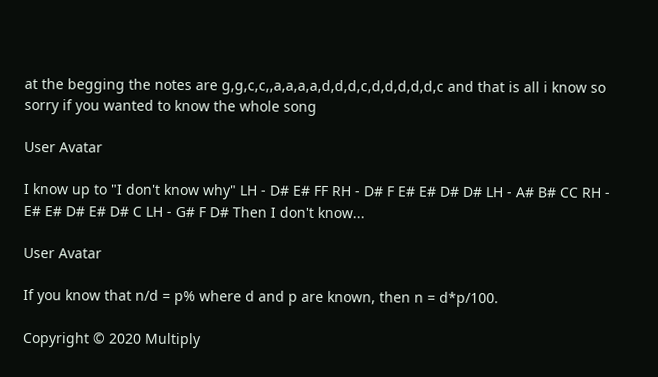at the begging the notes are g,g,c,c,,a,a,a,a,d,d,d,c,d,d,d,d,d,c and that is all i know so sorry if you wanted to know the whole song

User Avatar

I know up to "I don't know why" LH - D# E# FF RH - D# F E# E# D# D# LH - A# B# CC RH - E# E# D# E# D# C LH - G# F D# Then I don't know...

User Avatar

If you know that n/d = p% where d and p are known, then n = d*p/100.

Copyright © 2020 Multiply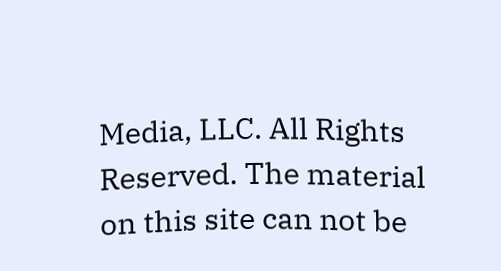Media, LLC. All Rights Reserved. The material on this site can not be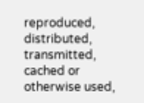reproduced, distributed, transmitted, cached or otherwise used,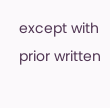except with prior written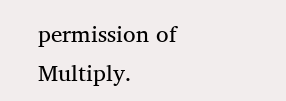permission of Multiply.